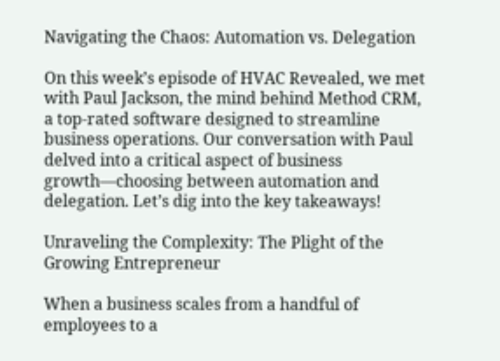Navigating the Chaos: Automation vs. Delegation

On this week’s episode of HVAC Revealed, we met with Paul Jackson, the mind behind Method CRM, a top-rated software designed to streamline business operations. Our conversation with Paul delved into a critical aspect of business growth—choosing between automation and delegation. Let’s dig into the key takeaways!

Unraveling the Complexity: The Plight of the Growing Entrepreneur

When a business scales from a handful of employees to a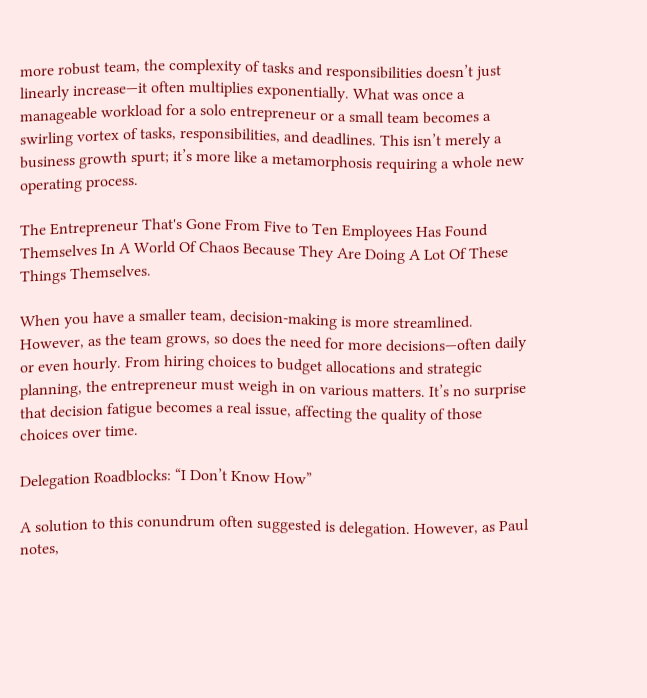more robust team, the complexity of tasks and responsibilities doesn’t just linearly increase—it often multiplies exponentially. What was once a manageable workload for a solo entrepreneur or a small team becomes a swirling vortex of tasks, responsibilities, and deadlines. This isn’t merely a business growth spurt; it’s more like a metamorphosis requiring a whole new operating process.

The Entrepreneur That's Gone From Five to Ten Employees Has Found Themselves In A World Of Chaos Because They Are Doing A Lot Of These Things Themselves.

When you have a smaller team, decision-making is more streamlined. However, as the team grows, so does the need for more decisions—often daily or even hourly. From hiring choices to budget allocations and strategic planning, the entrepreneur must weigh in on various matters. It’s no surprise that decision fatigue becomes a real issue, affecting the quality of those choices over time.

Delegation Roadblocks: “I Don’t Know How”

A solution to this conundrum often suggested is delegation. However, as Paul notes,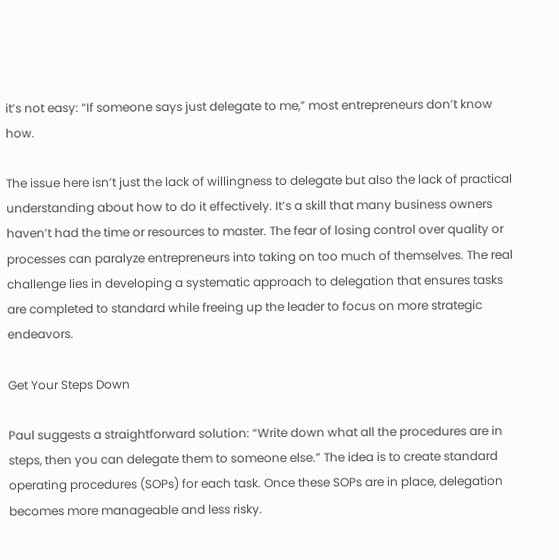it’s not easy: “If someone says just delegate to me,” most entrepreneurs don’t know how.

The issue here isn’t just the lack of willingness to delegate but also the lack of practical understanding about how to do it effectively. It’s a skill that many business owners haven’t had the time or resources to master. The fear of losing control over quality or processes can paralyze entrepreneurs into taking on too much of themselves. The real challenge lies in developing a systematic approach to delegation that ensures tasks are completed to standard while freeing up the leader to focus on more strategic endeavors.

Get Your Steps Down

Paul suggests a straightforward solution: “Write down what all the procedures are in steps, then you can delegate them to someone else.” The idea is to create standard operating procedures (SOPs) for each task. Once these SOPs are in place, delegation becomes more manageable and less risky.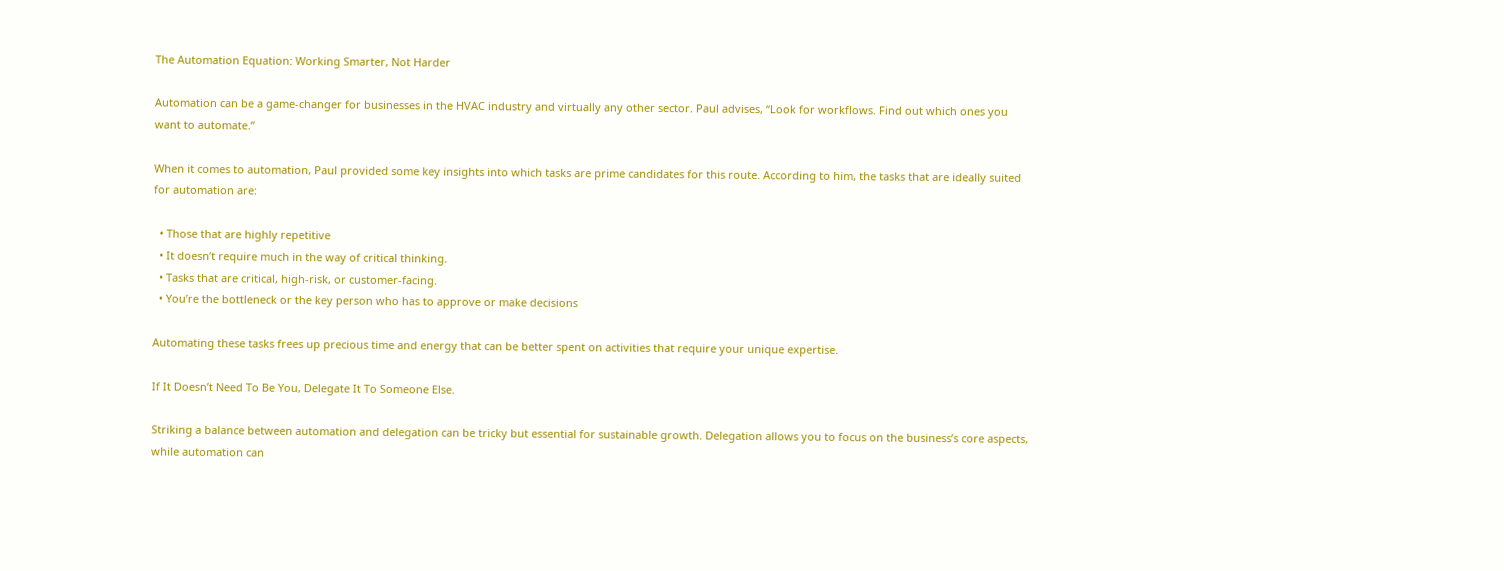The Automation Equation: Working Smarter, Not Harder

Automation can be a game-changer for businesses in the HVAC industry and virtually any other sector. Paul advises, “Look for workflows. Find out which ones you want to automate.”

When it comes to automation, Paul provided some key insights into which tasks are prime candidates for this route. According to him, the tasks that are ideally suited for automation are:

  • Those that are highly repetitive
  • It doesn’t require much in the way of critical thinking.
  • Tasks that are critical, high-risk, or customer-facing.
  • You’re the bottleneck or the key person who has to approve or make decisions

Automating these tasks frees up precious time and energy that can be better spent on activities that require your unique expertise.

If It Doesn’t Need To Be You, Delegate It To Someone Else.

Striking a balance between automation and delegation can be tricky but essential for sustainable growth. Delegation allows you to focus on the business’s core aspects, while automation can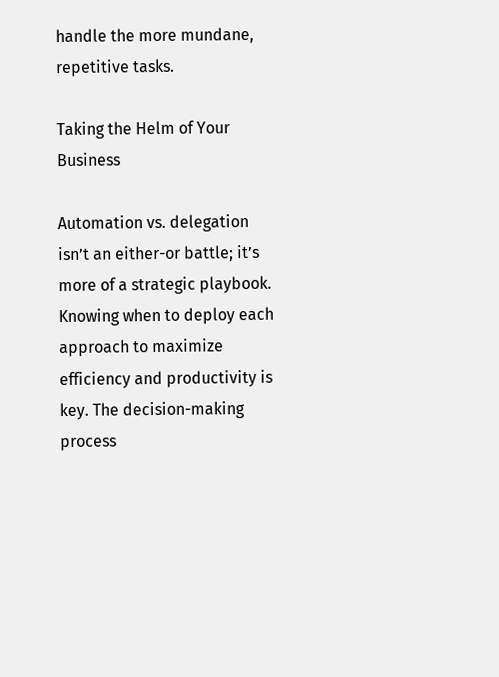handle the more mundane, repetitive tasks.

Taking the Helm of Your Business

Automation vs. delegation isn’t an either-or battle; it’s more of a strategic playbook. Knowing when to deploy each approach to maximize efficiency and productivity is key. The decision-making process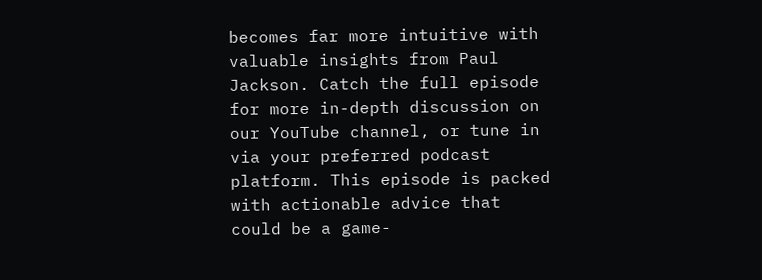becomes far more intuitive with valuable insights from Paul Jackson. Catch the full episode for more in-depth discussion on our YouTube channel, or tune in via your preferred podcast platform. This episode is packed with actionable advice that could be a game-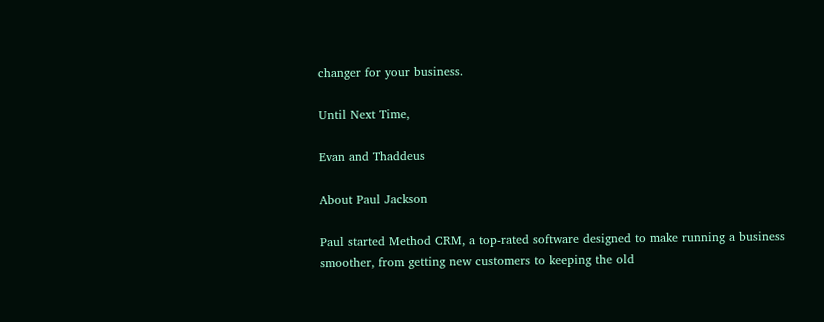changer for your business.

Until Next Time,

Evan and Thaddeus

About Paul Jackson

Paul started Method CRM, a top-rated software designed to make running a business smoother, from getting new customers to keeping the old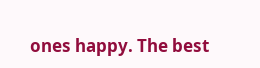ones happy. The best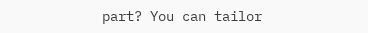part? You can tailor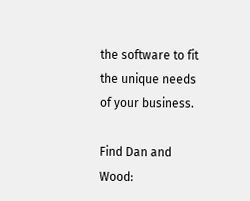the software to fit the unique needs of your business.

Find Dan and Wood: